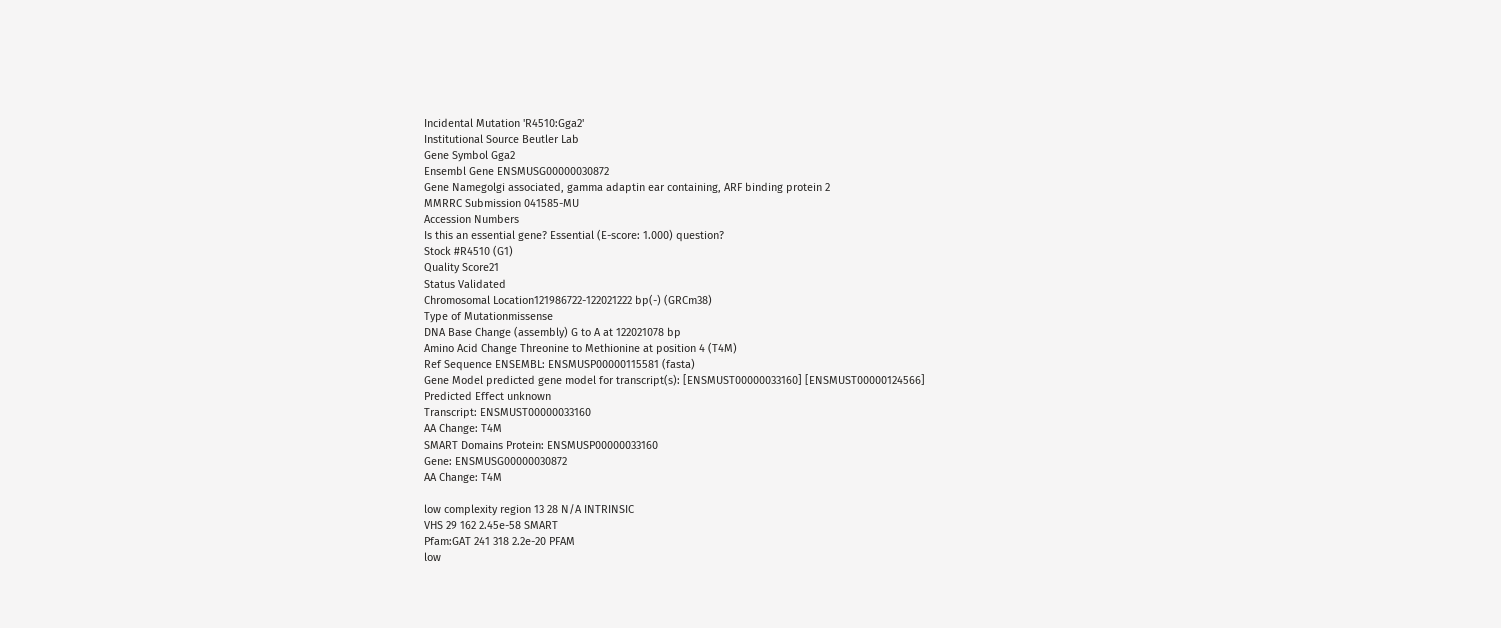Incidental Mutation 'R4510:Gga2'
Institutional Source Beutler Lab
Gene Symbol Gga2
Ensembl Gene ENSMUSG00000030872
Gene Namegolgi associated, gamma adaptin ear containing, ARF binding protein 2
MMRRC Submission 041585-MU
Accession Numbers
Is this an essential gene? Essential (E-score: 1.000) question?
Stock #R4510 (G1)
Quality Score21
Status Validated
Chromosomal Location121986722-122021222 bp(-) (GRCm38)
Type of Mutationmissense
DNA Base Change (assembly) G to A at 122021078 bp
Amino Acid Change Threonine to Methionine at position 4 (T4M)
Ref Sequence ENSEMBL: ENSMUSP00000115581 (fasta)
Gene Model predicted gene model for transcript(s): [ENSMUST00000033160] [ENSMUST00000124566]
Predicted Effect unknown
Transcript: ENSMUST00000033160
AA Change: T4M
SMART Domains Protein: ENSMUSP00000033160
Gene: ENSMUSG00000030872
AA Change: T4M

low complexity region 13 28 N/A INTRINSIC
VHS 29 162 2.45e-58 SMART
Pfam:GAT 241 318 2.2e-20 PFAM
low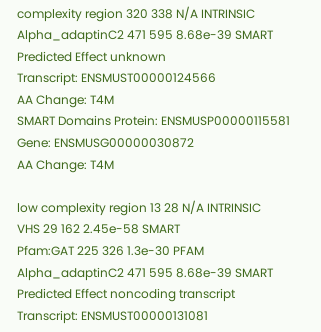complexity region 320 338 N/A INTRINSIC
Alpha_adaptinC2 471 595 8.68e-39 SMART
Predicted Effect unknown
Transcript: ENSMUST00000124566
AA Change: T4M
SMART Domains Protein: ENSMUSP00000115581
Gene: ENSMUSG00000030872
AA Change: T4M

low complexity region 13 28 N/A INTRINSIC
VHS 29 162 2.45e-58 SMART
Pfam:GAT 225 326 1.3e-30 PFAM
Alpha_adaptinC2 471 595 8.68e-39 SMART
Predicted Effect noncoding transcript
Transcript: ENSMUST00000131081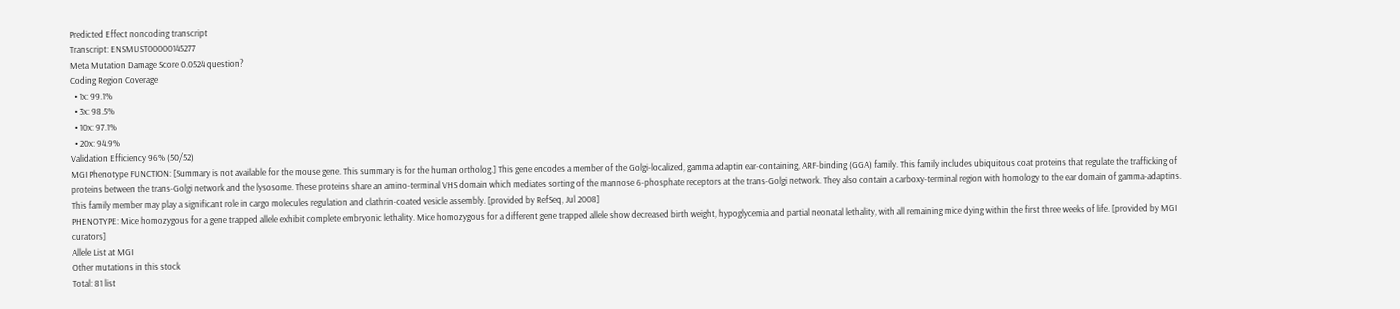Predicted Effect noncoding transcript
Transcript: ENSMUST00000145277
Meta Mutation Damage Score 0.0524 question?
Coding Region Coverage
  • 1x: 99.1%
  • 3x: 98.5%
  • 10x: 97.1%
  • 20x: 94.9%
Validation Efficiency 96% (50/52)
MGI Phenotype FUNCTION: [Summary is not available for the mouse gene. This summary is for the human ortholog.] This gene encodes a member of the Golgi-localized, gamma adaptin ear-containing, ARF-binding (GGA) family. This family includes ubiquitous coat proteins that regulate the trafficking of proteins between the trans-Golgi network and the lysosome. These proteins share an amino-terminal VHS domain which mediates sorting of the mannose 6-phosphate receptors at the trans-Golgi network. They also contain a carboxy-terminal region with homology to the ear domain of gamma-adaptins. This family member may play a significant role in cargo molecules regulation and clathrin-coated vesicle assembly. [provided by RefSeq, Jul 2008]
PHENOTYPE: Mice homozygous for a gene trapped allele exhibit complete embryonic lethality. Mice homozygous for a different gene trapped allele show decreased birth weight, hypoglycemia and partial neonatal lethality, with all remaining mice dying within the first three weeks of life. [provided by MGI curators]
Allele List at MGI
Other mutations in this stock
Total: 81 list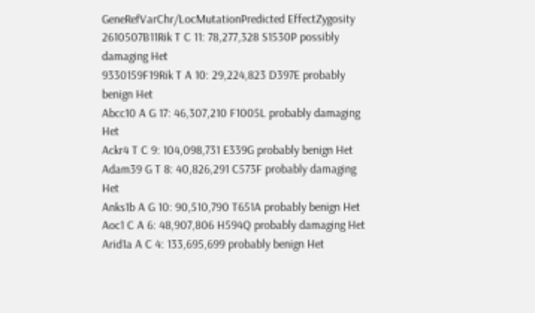GeneRefVarChr/LocMutationPredicted EffectZygosity
2610507B11Rik T C 11: 78,277,328 S1530P possibly damaging Het
9330159F19Rik T A 10: 29,224,823 D397E probably benign Het
Abcc10 A G 17: 46,307,210 F1005L probably damaging Het
Ackr4 T C 9: 104,098,731 E339G probably benign Het
Adam39 G T 8: 40,826,291 C573F probably damaging Het
Anks1b A G 10: 90,510,790 T651A probably benign Het
Aoc1 C A 6: 48,907,806 H594Q probably damaging Het
Arid1a A C 4: 133,695,699 probably benign Het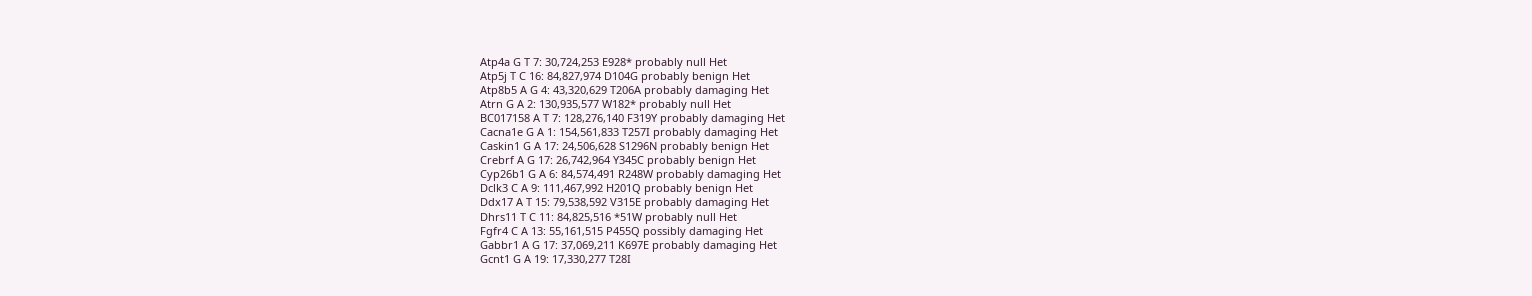Atp4a G T 7: 30,724,253 E928* probably null Het
Atp5j T C 16: 84,827,974 D104G probably benign Het
Atp8b5 A G 4: 43,320,629 T206A probably damaging Het
Atrn G A 2: 130,935,577 W182* probably null Het
BC017158 A T 7: 128,276,140 F319Y probably damaging Het
Cacna1e G A 1: 154,561,833 T257I probably damaging Het
Caskin1 G A 17: 24,506,628 S1296N probably benign Het
Crebrf A G 17: 26,742,964 Y345C probably benign Het
Cyp26b1 G A 6: 84,574,491 R248W probably damaging Het
Dclk3 C A 9: 111,467,992 H201Q probably benign Het
Ddx17 A T 15: 79,538,592 V315E probably damaging Het
Dhrs11 T C 11: 84,825,516 *51W probably null Het
Fgfr4 C A 13: 55,161,515 P455Q possibly damaging Het
Gabbr1 A G 17: 37,069,211 K697E probably damaging Het
Gcnt1 G A 19: 17,330,277 T28I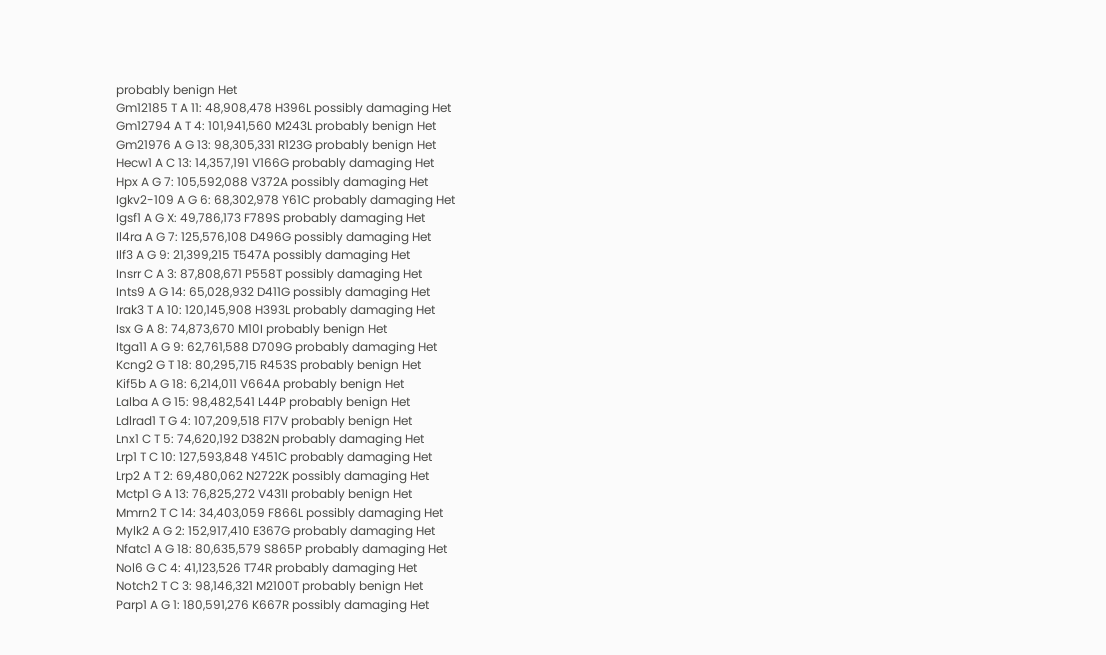probably benign Het
Gm12185 T A 11: 48,908,478 H396L possibly damaging Het
Gm12794 A T 4: 101,941,560 M243L probably benign Het
Gm21976 A G 13: 98,305,331 R123G probably benign Het
Hecw1 A C 13: 14,357,191 V166G probably damaging Het
Hpx A G 7: 105,592,088 V372A possibly damaging Het
Igkv2-109 A G 6: 68,302,978 Y61C probably damaging Het
Igsf1 A G X: 49,786,173 F789S probably damaging Het
Il4ra A G 7: 125,576,108 D496G possibly damaging Het
Ilf3 A G 9: 21,399,215 T547A possibly damaging Het
Insrr C A 3: 87,808,671 P558T possibly damaging Het
Ints9 A G 14: 65,028,932 D411G possibly damaging Het
Irak3 T A 10: 120,145,908 H393L probably damaging Het
Isx G A 8: 74,873,670 M10I probably benign Het
Itga11 A G 9: 62,761,588 D709G probably damaging Het
Kcng2 G T 18: 80,295,715 R453S probably benign Het
Kif5b A G 18: 6,214,011 V664A probably benign Het
Lalba A G 15: 98,482,541 L44P probably benign Het
Ldlrad1 T G 4: 107,209,518 F17V probably benign Het
Lnx1 C T 5: 74,620,192 D382N probably damaging Het
Lrp1 T C 10: 127,593,848 Y451C probably damaging Het
Lrp2 A T 2: 69,480,062 N2722K possibly damaging Het
Mctp1 G A 13: 76,825,272 V431I probably benign Het
Mmrn2 T C 14: 34,403,059 F866L possibly damaging Het
Mylk2 A G 2: 152,917,410 E367G probably damaging Het
Nfatc1 A G 18: 80,635,579 S865P probably damaging Het
Nol6 G C 4: 41,123,526 T74R probably damaging Het
Notch2 T C 3: 98,146,321 M2100T probably benign Het
Parp1 A G 1: 180,591,276 K667R possibly damaging Het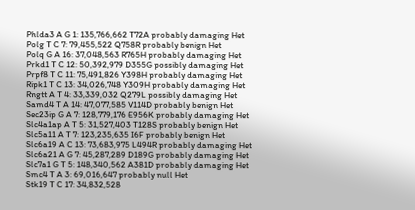Phlda3 A G 1: 135,766,662 T72A probably damaging Het
Polg T C 7: 79,455,522 Q758R probably benign Het
Polq G A 16: 37,048,563 R765H probably damaging Het
Prkd1 T C 12: 50,392,979 D355G possibly damaging Het
Prpf8 T C 11: 75,491,826 Y398H probably damaging Het
Ripk1 T C 13: 34,026,748 Y309H probably damaging Het
Rngtt A T 4: 33,339,032 Q279L possibly damaging Het
Samd4 T A 14: 47,077,585 V114D probably benign Het
Sec23ip G A 7: 128,779,176 E956K probably damaging Het
Slc4a1ap A T 5: 31,527,403 T128S probably benign Het
Slc5a11 A T 7: 123,235,635 I6F probably benign Het
Slc6a19 A C 13: 73,683,975 L494R probably damaging Het
Slc6a21 A G 7: 45,287,289 D189G probably damaging Het
Slc7a1 G T 5: 148,340,562 A381D probably damaging Het
Smc4 T A 3: 69,016,647 probably null Het
Stk19 T C 17: 34,832,528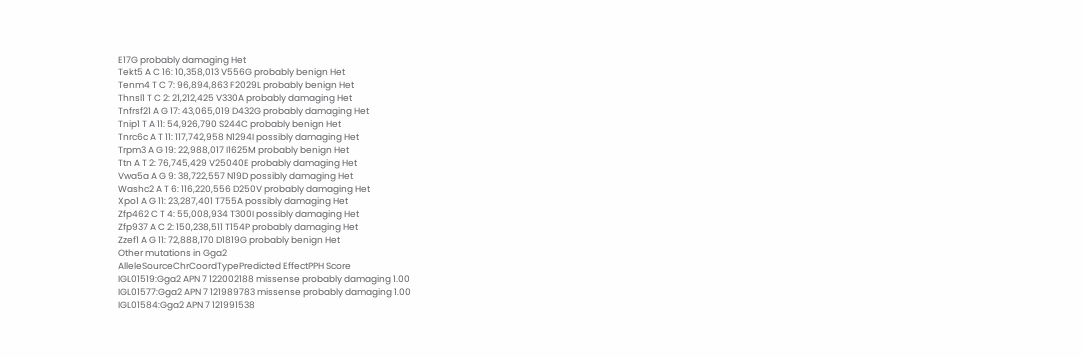E17G probably damaging Het
Tekt5 A C 16: 10,358,013 V556G probably benign Het
Tenm4 T C 7: 96,894,863 F2029L probably benign Het
Thnsl1 T C 2: 21,212,425 V330A probably damaging Het
Tnfrsf21 A G 17: 43,065,019 D432G probably damaging Het
Tnip1 T A 11: 54,926,790 S244C probably benign Het
Tnrc6c A T 11: 117,742,958 N1294I possibly damaging Het
Trpm3 A G 19: 22,988,017 I1625M probably benign Het
Ttn A T 2: 76,745,429 V25040E probably damaging Het
Vwa5a A G 9: 38,722,557 N19D possibly damaging Het
Washc2 A T 6: 116,220,556 D250V probably damaging Het
Xpo1 A G 11: 23,287,401 T755A possibly damaging Het
Zfp462 C T 4: 55,008,934 T300I possibly damaging Het
Zfp937 A C 2: 150,238,511 T154P probably damaging Het
Zzef1 A G 11: 72,888,170 D1819G probably benign Het
Other mutations in Gga2
AlleleSourceChrCoordTypePredicted EffectPPH Score
IGL01519:Gga2 APN 7 122002188 missense probably damaging 1.00
IGL01577:Gga2 APN 7 121989783 missense probably damaging 1.00
IGL01584:Gga2 APN 7 121991538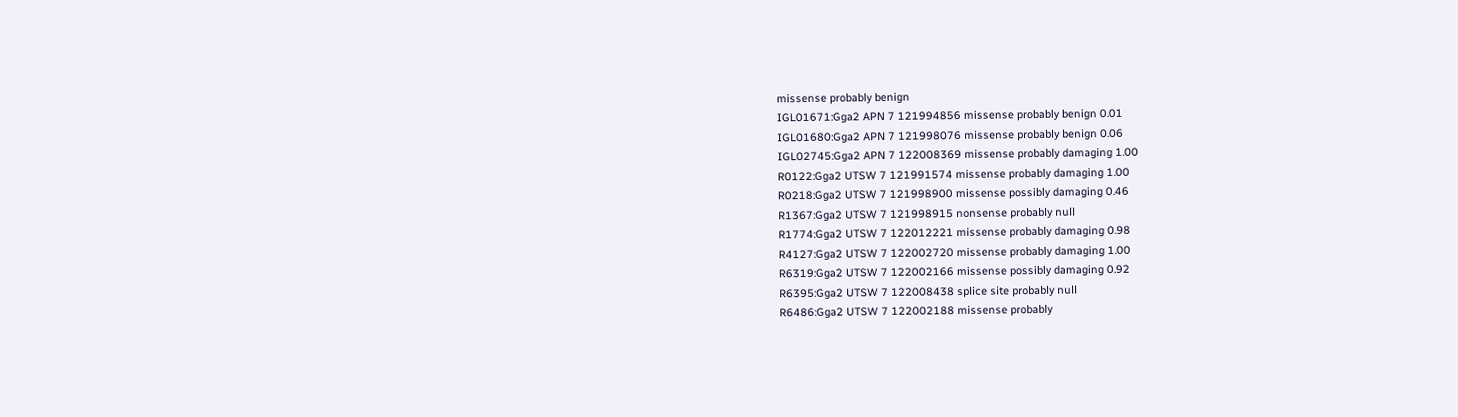missense probably benign
IGL01671:Gga2 APN 7 121994856 missense probably benign 0.01
IGL01680:Gga2 APN 7 121998076 missense probably benign 0.06
IGL02745:Gga2 APN 7 122008369 missense probably damaging 1.00
R0122:Gga2 UTSW 7 121991574 missense probably damaging 1.00
R0218:Gga2 UTSW 7 121998900 missense possibly damaging 0.46
R1367:Gga2 UTSW 7 121998915 nonsense probably null
R1774:Gga2 UTSW 7 122012221 missense probably damaging 0.98
R4127:Gga2 UTSW 7 122002720 missense probably damaging 1.00
R6319:Gga2 UTSW 7 122002166 missense possibly damaging 0.92
R6395:Gga2 UTSW 7 122008438 splice site probably null
R6486:Gga2 UTSW 7 122002188 missense probably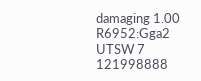damaging 1.00
R6952:Gga2 UTSW 7 121998888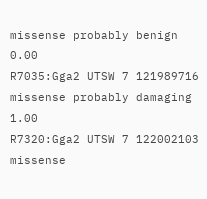missense probably benign 0.00
R7035:Gga2 UTSW 7 121989716 missense probably damaging 1.00
R7320:Gga2 UTSW 7 122002103 missense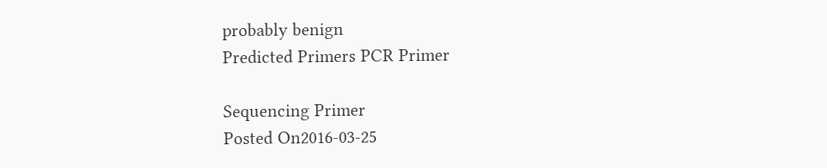probably benign
Predicted Primers PCR Primer

Sequencing Primer
Posted On2016-03-25